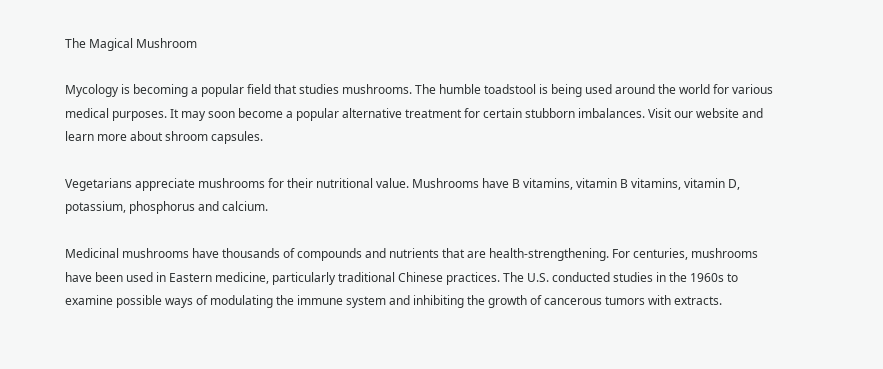The Magical Mushroom

Mycology is becoming a popular field that studies mushrooms. The humble toadstool is being used around the world for various medical purposes. It may soon become a popular alternative treatment for certain stubborn imbalances. Visit our website and learn more about shroom capsules.

Vegetarians appreciate mushrooms for their nutritional value. Mushrooms have B vitamins, vitamin B vitamins, vitamin D, potassium, phosphorus and calcium.

Medicinal mushrooms have thousands of compounds and nutrients that are health-strengthening. For centuries, mushrooms have been used in Eastern medicine, particularly traditional Chinese practices. The U.S. conducted studies in the 1960s to examine possible ways of modulating the immune system and inhibiting the growth of cancerous tumors with extracts.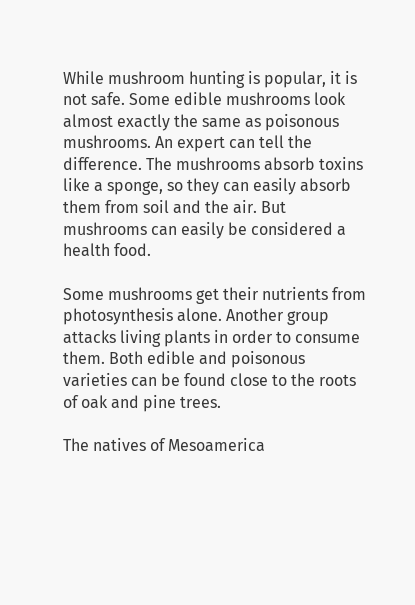While mushroom hunting is popular, it is not safe. Some edible mushrooms look almost exactly the same as poisonous mushrooms. An expert can tell the difference. The mushrooms absorb toxins like a sponge, so they can easily absorb them from soil and the air. But mushrooms can easily be considered a health food.

Some mushrooms get their nutrients from photosynthesis alone. Another group attacks living plants in order to consume them. Both edible and poisonous varieties can be found close to the roots of oak and pine trees.

The natives of Mesoamerica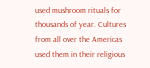used mushroom rituals for thousands of year. Cultures from all over the Americas used them in their religious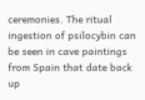ceremonies. The ritual ingestion of psilocybin can be seen in cave paintings from Spain that date back up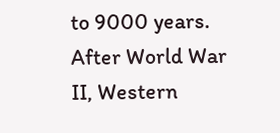to 9000 years. After World War II, Western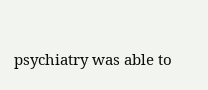psychiatry was able to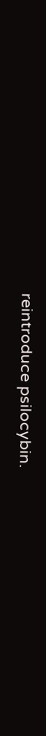reintroduce psilocybin.